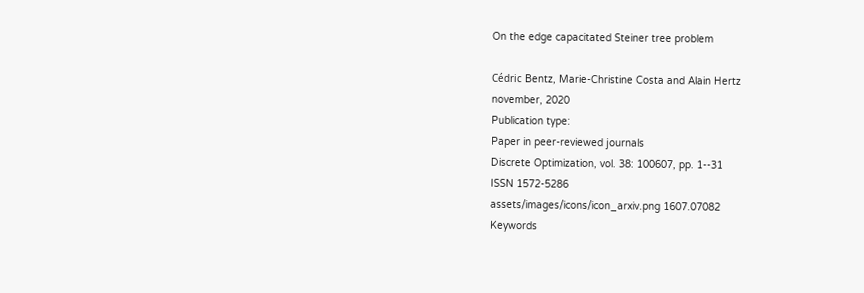On the edge capacitated Steiner tree problem

Cédric Bentz, Marie-Christine Costa and Alain Hertz
november, 2020
Publication type:
Paper in peer-reviewed journals
Discrete Optimization, vol. 38: 100607, pp. 1--31
ISSN 1572-5286
assets/images/icons/icon_arxiv.png 1607.07082
Keywords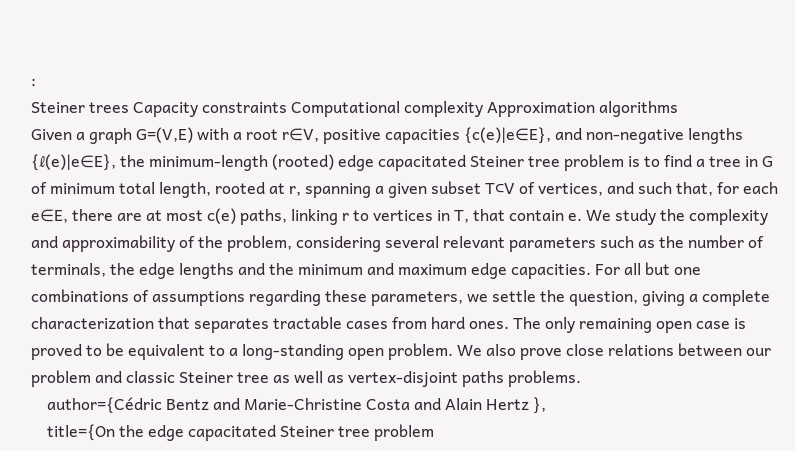:
Steiner trees Capacity constraints Computational complexity Approximation algorithms
Given a graph G=(V,E) with a root r∈V, positive capacities {c(e)|e∈E}, and non-negative lengths {ℓ(e)|e∈E}, the minimum-length (rooted) edge capacitated Steiner tree problem is to find a tree in G of minimum total length, rooted at r, spanning a given subset T⊂V of vertices, and such that, for each e∈E, there are at most c(e) paths, linking r to vertices in T, that contain e. We study the complexity and approximability of the problem, considering several relevant parameters such as the number of terminals, the edge lengths and the minimum and maximum edge capacities. For all but one combinations of assumptions regarding these parameters, we settle the question, giving a complete characterization that separates tractable cases from hard ones. The only remaining open case is proved to be equivalent to a long-standing open problem. We also prove close relations between our problem and classic Steiner tree as well as vertex-disjoint paths problems.
    author={Cédric Bentz and Marie-Christine Costa and Alain Hertz },
    title={On the edge capacitated Steiner tree problem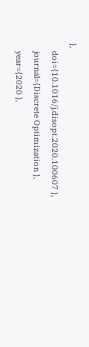},
    doi={10.1016/j.disopt.2020.100607 },
    journal={Discrete Optimization },
    year={2020 },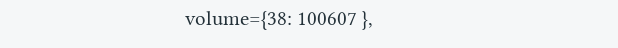volume={38: 100607 },